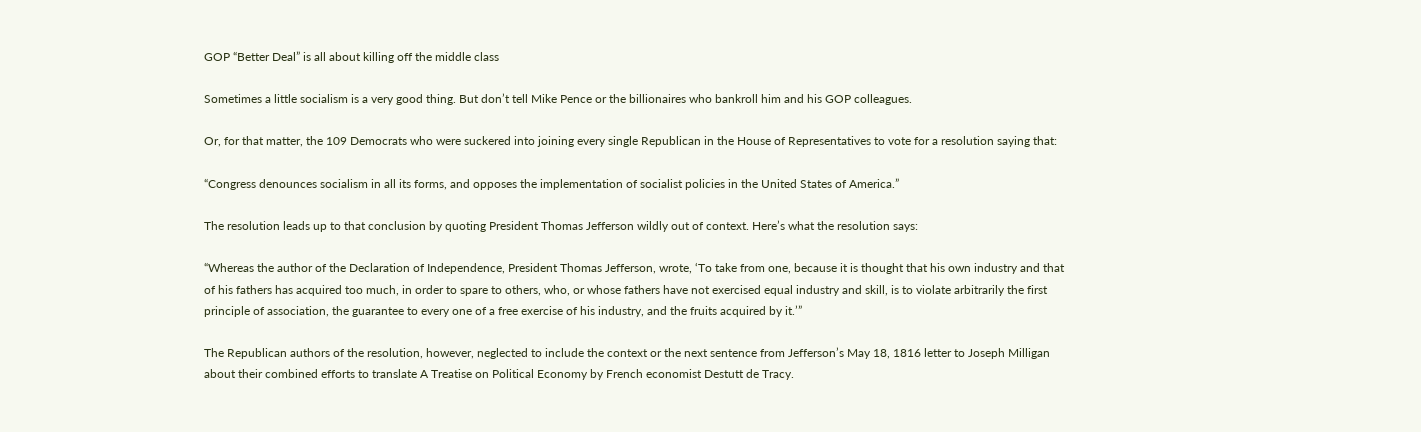GOP “Better Deal” is all about killing off the middle class

Sometimes a little socialism is a very good thing. But don’t tell Mike Pence or the billionaires who bankroll him and his GOP colleagues.

Or, for that matter, the 109 Democrats who were suckered into joining every single Republican in the House of Representatives to vote for a resolution saying that:

“Congress denounces socialism in all its forms, and opposes the implementation of socialist policies in the United States of America.”

The resolution leads up to that conclusion by quoting President Thomas Jefferson wildly out of context. Here’s what the resolution says:

“Whereas the author of the Declaration of Independence, President Thomas Jefferson, wrote, ‘To take from one, because it is thought that his own industry and that of his fathers has acquired too much, in order to spare to others, who, or whose fathers have not exercised equal industry and skill, is to violate arbitrarily the first principle of association, the guarantee to every one of a free exercise of his industry, and the fruits acquired by it.’”

The Republican authors of the resolution, however, neglected to include the context or the next sentence from Jefferson’s May 18, 1816 letter to Joseph Milligan about their combined efforts to translate A Treatise on Political Economy by French economist Destutt de Tracy.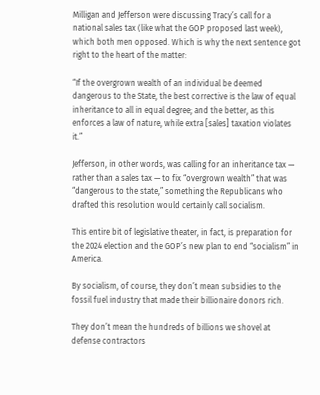Milligan and Jefferson were discussing Tracy’s call for a national sales tax (like what the GOP proposed last week), which both men opposed. Which is why the next sentence got right to the heart of the matter:

“If the overgrown wealth of an individual be deemed dangerous to the State, the best corrective is the law of equal inheritance to all in equal degree; and the better, as this enforces a law of nature, while extra [sales] taxation violates it.”

Jefferson, in other words, was calling for an inheritance tax — rather than a sales tax — to fix “overgrown wealth” that was “dangerous to the state,” something the Republicans who drafted this resolution would certainly call socialism.

This entire bit of legislative theater, in fact, is preparation for the 2024 election and the GOP’s new plan to end “socialism” in America.

By socialism, of course, they don’t mean subsidies to the fossil fuel industry that made their billionaire donors rich.

They don’t mean the hundreds of billions we shovel at defense contractors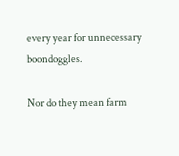every year for unnecessary boondoggles.

Nor do they mean farm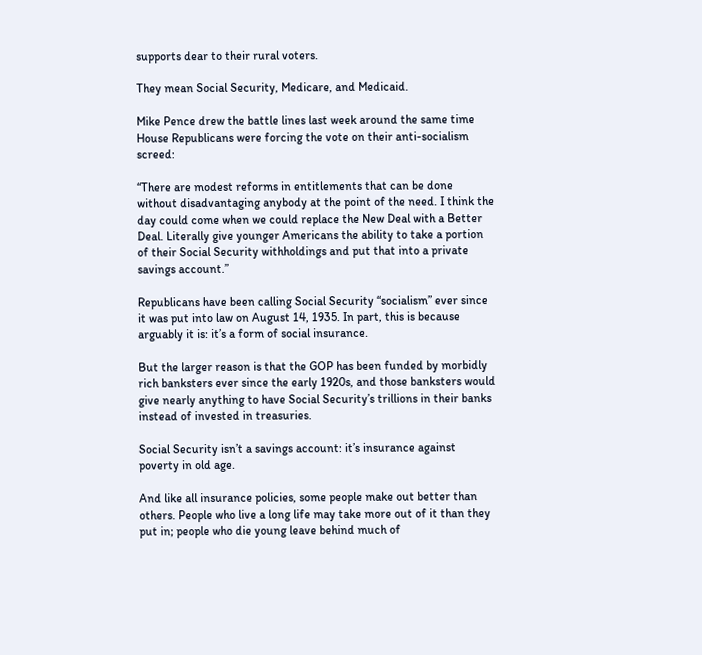supports dear to their rural voters.

They mean Social Security, Medicare, and Medicaid.

Mike Pence drew the battle lines last week around the same time House Republicans were forcing the vote on their anti-socialism screed:

“There are modest reforms in entitlements that can be done without disadvantaging anybody at the point of the need. I think the day could come when we could replace the New Deal with a Better Deal. Literally give younger Americans the ability to take a portion of their Social Security withholdings and put that into a private savings account.”

Republicans have been calling Social Security “socialism” ever since it was put into law on August 14, 1935. In part, this is because arguably it is: it’s a form of social insurance.

But the larger reason is that the GOP has been funded by morbidly rich banksters ever since the early 1920s, and those banksters would give nearly anything to have Social Security’s trillions in their banks instead of invested in treasuries.

Social Security isn’t a savings account: it’s insurance against poverty in old age.

And like all insurance policies, some people make out better than others. People who live a long life may take more out of it than they put in; people who die young leave behind much of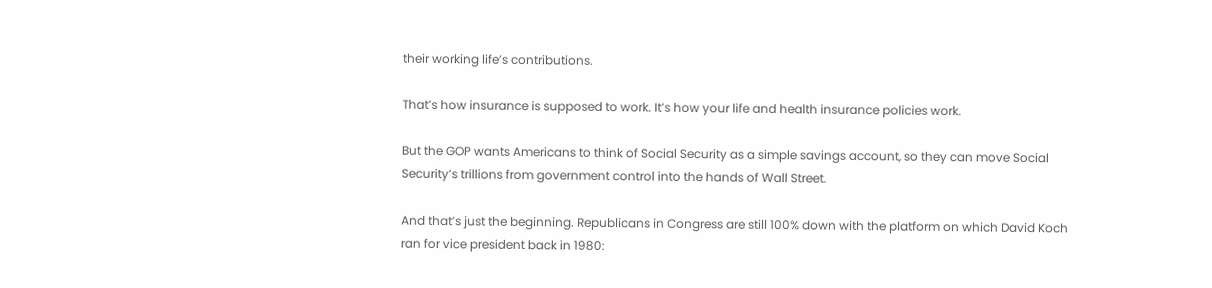their working life’s contributions.

That’s how insurance is supposed to work. It’s how your life and health insurance policies work.

But the GOP wants Americans to think of Social Security as a simple savings account, so they can move Social Security’s trillions from government control into the hands of Wall Street.

And that’s just the beginning. Republicans in Congress are still 100% down with the platform on which David Koch ran for vice president back in 1980: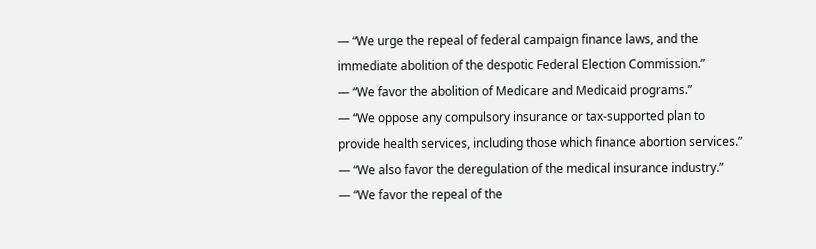— “We urge the repeal of federal campaign finance laws, and the immediate abolition of the despotic Federal Election Commission.”
— “We favor the abolition of Medicare and Medicaid programs.”
— “We oppose any compulsory insurance or tax-supported plan to provide health services, including those which finance abortion services.”
— “We also favor the deregulation of the medical insurance industry.”
— “We favor the repeal of the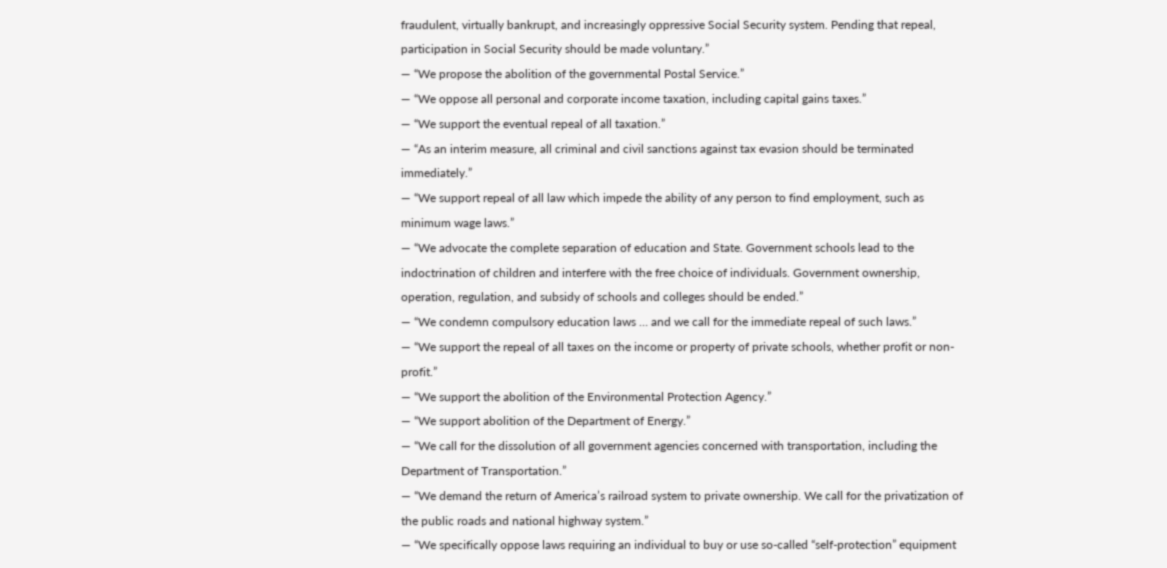fraudulent, virtually bankrupt, and increasingly oppressive Social Security system. Pending that repeal, participation in Social Security should be made voluntary.”
— “We propose the abolition of the governmental Postal Service.”
— “We oppose all personal and corporate income taxation, including capital gains taxes.”
— “We support the eventual repeal of all taxation.”
— “As an interim measure, all criminal and civil sanctions against tax evasion should be terminated immediately.”
— “We support repeal of all law which impede the ability of any person to find employment, such as minimum wage laws.”
— “We advocate the complete separation of education and State. Government schools lead to the indoctrination of children and interfere with the free choice of individuals. Government ownership, operation, regulation, and subsidy of schools and colleges should be ended.”
— “We condemn compulsory education laws … and we call for the immediate repeal of such laws.”
— “We support the repeal of all taxes on the income or property of private schools, whether profit or non-profit.”
— “We support the abolition of the Environmental Protection Agency.”
— “We support abolition of the Department of Energy.”
— “We call for the dissolution of all government agencies concerned with transportation, including the Department of Transportation.”
— “We demand the return of America’s railroad system to private ownership. We call for the privatization of the public roads and national highway system.”
— “We specifically oppose laws requiring an individual to buy or use so-called “self-protection” equipment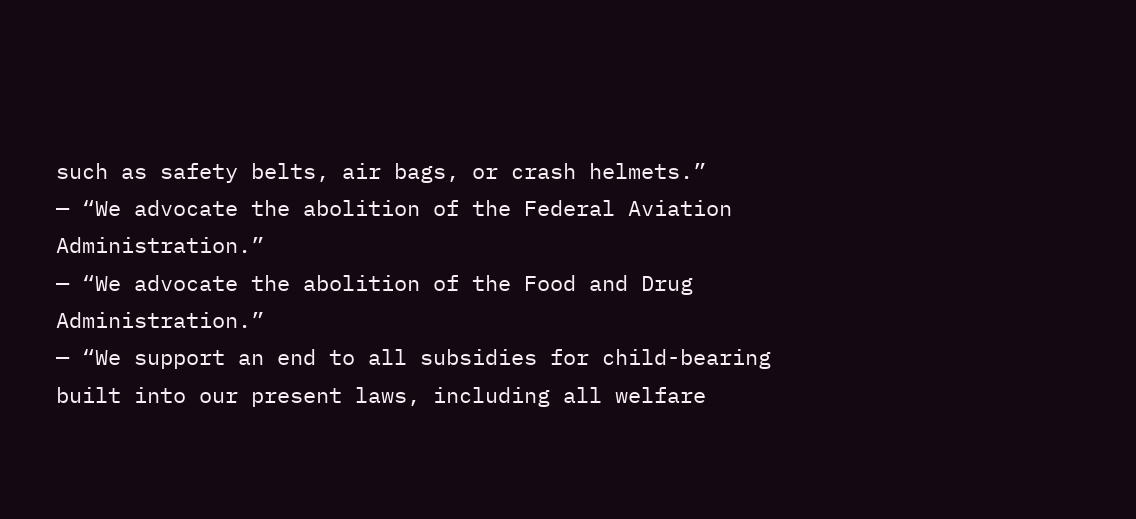such as safety belts, air bags, or crash helmets.”
— “We advocate the abolition of the Federal Aviation Administration.”
— “We advocate the abolition of the Food and Drug Administration.”
— “We support an end to all subsidies for child-bearing built into our present laws, including all welfare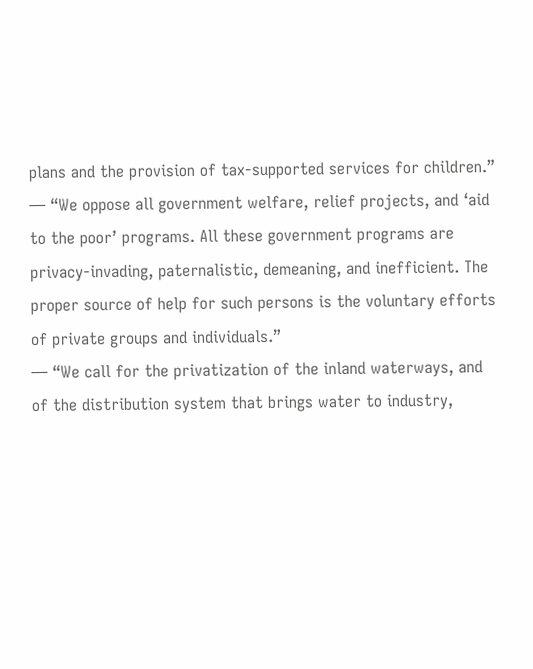plans and the provision of tax-supported services for children.”
— “We oppose all government welfare, relief projects, and ‘aid to the poor’ programs. All these government programs are privacy-invading, paternalistic, demeaning, and inefficient. The proper source of help for such persons is the voluntary efforts of private groups and individuals.”
— “We call for the privatization of the inland waterways, and of the distribution system that brings water to industry,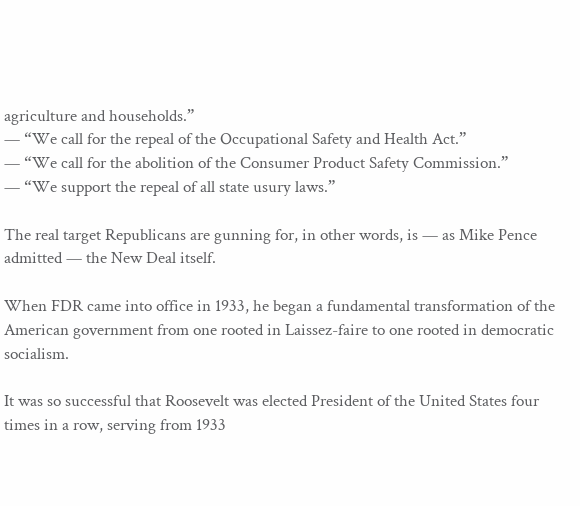agriculture and households.”
— “We call for the repeal of the Occupational Safety and Health Act.”
— “We call for the abolition of the Consumer Product Safety Commission.”
— “We support the repeal of all state usury laws.”

The real target Republicans are gunning for, in other words, is — as Mike Pence admitted — the New Deal itself.

When FDR came into office in 1933, he began a fundamental transformation of the American government from one rooted in Laissez-faire to one rooted in democratic socialism.

It was so successful that Roosevelt was elected President of the United States four times in a row, serving from 1933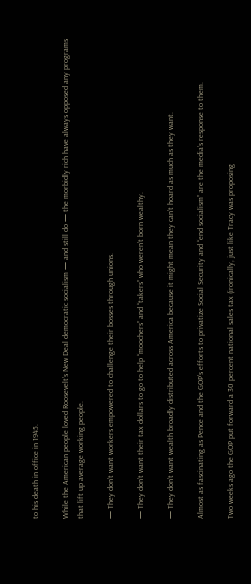to his death in office in 1945.

While the American people loved Roosevelt’s New Deal democratic socialism — and still do — the morbidly rich have always opposed any programs that lift up average working people.

— They don’t want workers empowered to challenge their bosses through unions.

— They don’t want their tax dollars to go to help “moochers” and “takers” who weren’t born wealthy.

— They don’t want wealth broadly distributed across America because it might mean they can’t hoard as much as they want.

Almost as fascinating as Pence and the GOP’s efforts to privatize Social Security and “end socialism” are the media’s response to them.

Two weeks ago the GOP put forward a 30 percent national sales tax (ironically, just like Tracy was proposing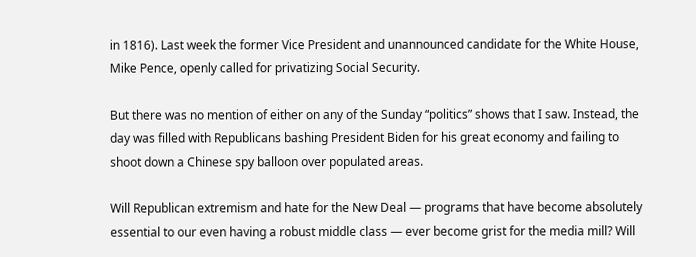in 1816). Last week the former Vice President and unannounced candidate for the White House, Mike Pence, openly called for privatizing Social Security.

But there was no mention of either on any of the Sunday “politics” shows that I saw. Instead, the day was filled with Republicans bashing President Biden for his great economy and failing to shoot down a Chinese spy balloon over populated areas.

Will Republican extremism and hate for the New Deal — programs that have become absolutely essential to our even having a robust middle class — ever become grist for the media mill? Will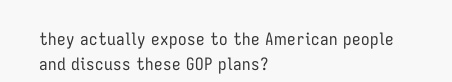they actually expose to the American people and discuss these GOP plans?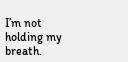I’m not holding my breath.